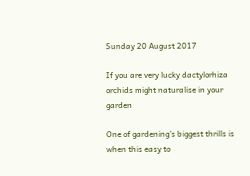Sunday 20 August 2017

If you are very lucky dactylorhiza orchids might naturalise in your garden

One of gardening’s biggest thrills is when this easy to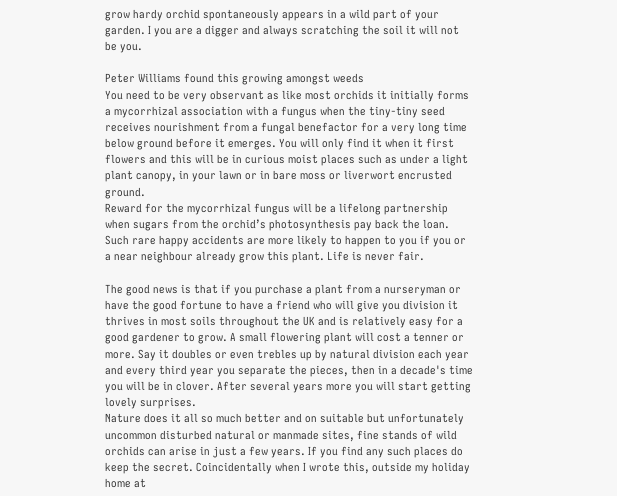grow hardy orchid spontaneously appears in a wild part of your garden. I you are a digger and always scratching the soil it will not be you.

Peter Williams found this growing amongst weeds
You need to be very observant as like most orchids it initially forms a mycorrhizal association with a fungus when the tiny-tiny seed receives nourishment from a fungal benefactor for a very long time below ground before it emerges. You will only find it when it first flowers and this will be in curious moist places such as under a light plant canopy, in your lawn or in bare moss or liverwort encrusted ground.
Reward for the mycorrhizal fungus will be a lifelong partnership when sugars from the orchid’s photosynthesis pay back the loan.
Such rare happy accidents are more likely to happen to you if you or a near neighbour already grow this plant. Life is never fair.

The good news is that if you purchase a plant from a nurseryman or have the good fortune to have a friend who will give you division it thrives in most soils throughout the UK and is relatively easy for a good gardener to grow. A small flowering plant will cost a tenner or more. Say it doubles or even trebles up by natural division each year and every third year you separate the pieces, then in a decade's time you will be in clover. After several years more you will start getting lovely surprises.
Nature does it all so much better and on suitable but unfortunately uncommon disturbed natural or manmade sites, fine stands of wild orchids can arise in just a few years. If you find any such places do keep the secret. Coincidentally when I wrote this, outside my holiday home at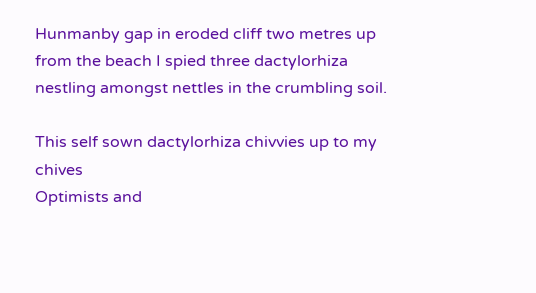Hunmanby gap in eroded cliff two metres up from the beach I spied three dactylorhiza nestling amongst nettles in the crumbling soil.

This self sown dactylorhiza chivvies up to my chives
Optimists and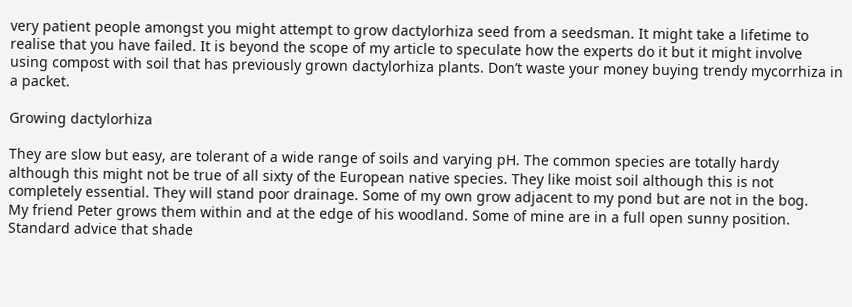very patient people amongst you might attempt to grow dactylorhiza seed from a seedsman. It might take a lifetime to realise that you have failed. It is beyond the scope of my article to speculate how the experts do it but it might involve using compost with soil that has previously grown dactylorhiza plants. Don’t waste your money buying trendy mycorrhiza in a packet.

Growing dactylorhiza

They are slow but easy, are tolerant of a wide range of soils and varying pH. The common species are totally hardy although this might not be true of all sixty of the European native species. They like moist soil although this is not completely essential. They will stand poor drainage. Some of my own grow adjacent to my pond but are not in the bog.
My friend Peter grows them within and at the edge of his woodland. Some of mine are in a full open sunny position. Standard advice that shade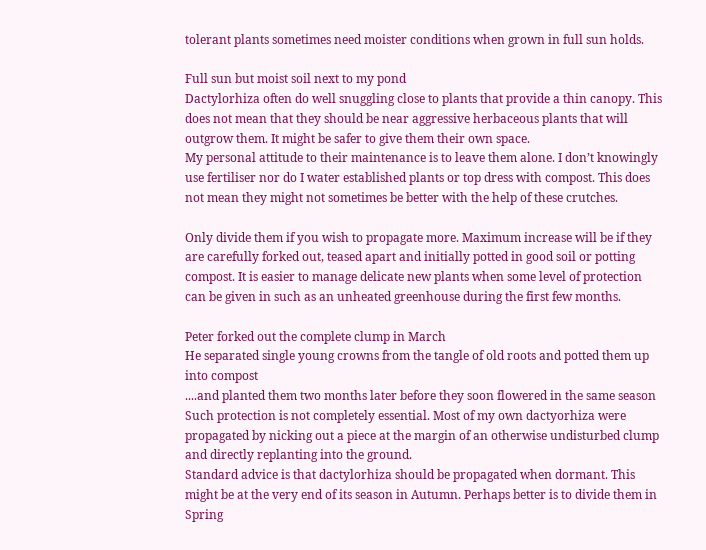tolerant plants sometimes need moister conditions when grown in full sun holds.

Full sun but moist soil next to my pond
Dactylorhiza often do well snuggling close to plants that provide a thin canopy. This does not mean that they should be near aggressive herbaceous plants that will outgrow them. It might be safer to give them their own space.
My personal attitude to their maintenance is to leave them alone. I don’t knowingly use fertiliser nor do I water established plants or top dress with compost. This does not mean they might not sometimes be better with the help of these crutches.

Only divide them if you wish to propagate more. Maximum increase will be if they are carefully forked out, teased apart and initially potted in good soil or potting compost. It is easier to manage delicate new plants when some level of protection can be given in such as an unheated greenhouse during the first few months.

Peter forked out the complete clump in March
He separated single young crowns from the tangle of old roots and potted them up into compost
....and planted them two months later before they soon flowered in the same season
Such protection is not completely essential. Most of my own dactyorhiza were propagated by nicking out a piece at the margin of an otherwise undisturbed clump and directly replanting into the ground.
Standard advice is that dactylorhiza should be propagated when dormant. This might be at the very end of its season in Autumn. Perhaps better is to divide them in Spring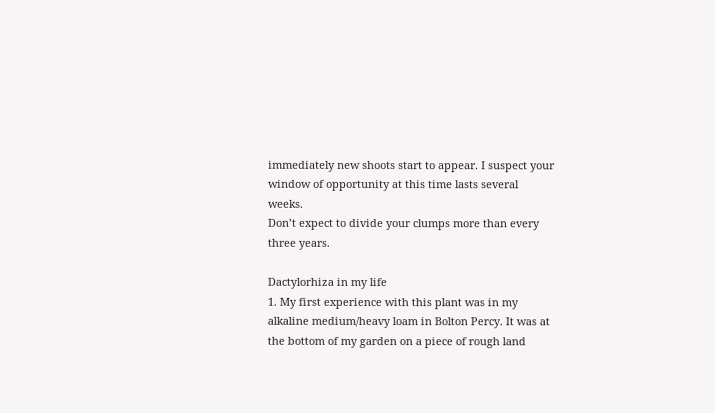immediately new shoots start to appear. I suspect your window of opportunity at this time lasts several weeks.
Don’t expect to divide your clumps more than every three years.

Dactylorhiza in my life
1. My first experience with this plant was in my alkaline medium/heavy loam in Bolton Percy. It was at the bottom of my garden on a piece of rough land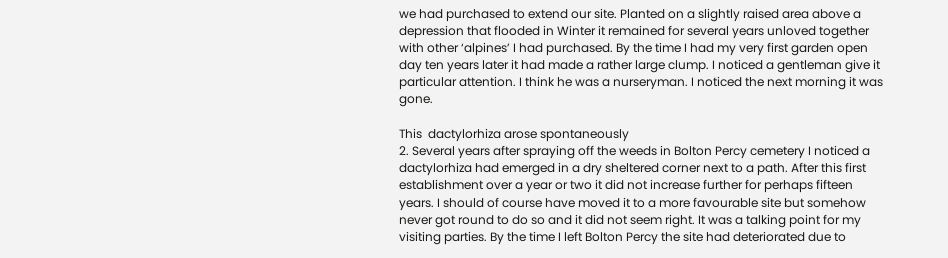we had purchased to extend our site. Planted on a slightly raised area above a depression that flooded in Winter it remained for several years unloved together with other ‘alpines’ I had purchased. By the time I had my very first garden open day ten years later it had made a rather large clump. I noticed a gentleman give it particular attention. I think he was a nurseryman. I noticed the next morning it was gone.

This  dactylorhiza arose spontaneously
2. Several years after spraying off the weeds in Bolton Percy cemetery I noticed a dactylorhiza had emerged in a dry sheltered corner next to a path. After this first establishment over a year or two it did not increase further for perhaps fifteen years. I should of course have moved it to a more favourable site but somehow never got round to do so and it did not seem right. It was a talking point for my visiting parties. By the time I left Bolton Percy the site had deteriorated due to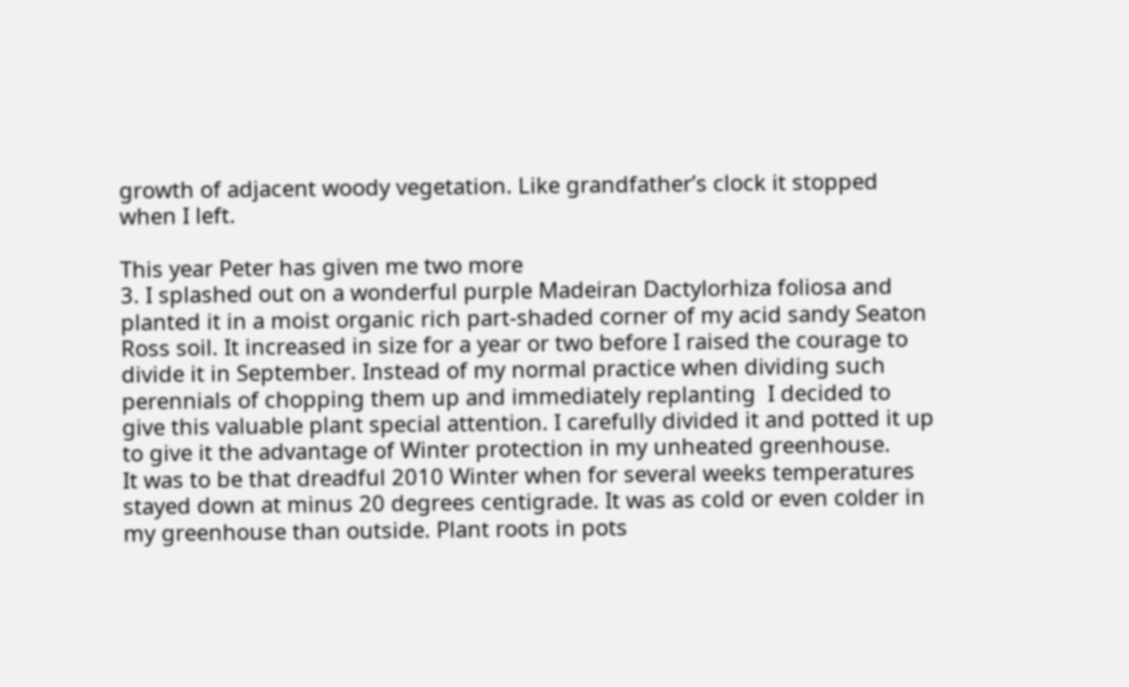growth of adjacent woody vegetation. Like grandfather’s clock it stopped when I left.

This year Peter has given me two more
3. I splashed out on a wonderful purple Madeiran Dactylorhiza foliosa and planted it in a moist organic rich part-shaded corner of my acid sandy Seaton Ross soil. It increased in size for a year or two before I raised the courage to divide it in September. Instead of my normal practice when dividing such perennials of chopping them up and immediately replanting  I decided to give this valuable plant special attention. I carefully divided it and potted it up to give it the advantage of Winter protection in my unheated greenhouse.
It was to be that dreadful 2010 Winter when for several weeks temperatures stayed down at minus 20 degrees centigrade. It was as cold or even colder in my greenhouse than outside. Plant roots in pots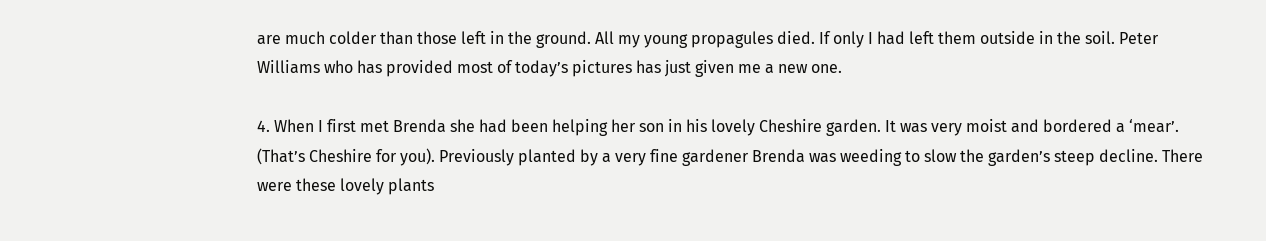are much colder than those left in the ground. All my young propagules died. If only I had left them outside in the soil. Peter Williams who has provided most of today’s pictures has just given me a new one.

4. When I first met Brenda she had been helping her son in his lovely Cheshire garden. It was very moist and bordered a ‘mear’. (That’s Cheshire for you). Previously planted by a very fine gardener Brenda was weeding to slow the garden’s steep decline. There were these lovely plants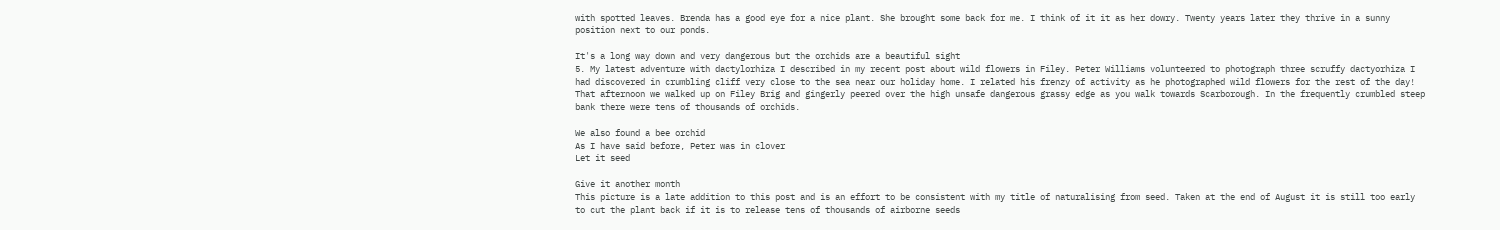with spotted leaves. Brenda has a good eye for a nice plant. She brought some back for me. I think of it it as her dowry. Twenty years later they thrive in a sunny position next to our ponds.

It's a long way down and very dangerous but the orchids are a beautiful sight
5. My latest adventure with dactylorhiza I described in my recent post about wild flowers in Filey. Peter Williams volunteered to photograph three scruffy dactyorhiza I had discovered in crumbling cliff very close to the sea near our holiday home. I related his frenzy of activity as he photographed wild flowers for the rest of the day!  That afternoon we walked up on Filey Brig and gingerly peered over the high unsafe dangerous grassy edge as you walk towards Scarborough. In the frequently crumbled steep bank there were tens of thousands of orchids.

We also found a bee orchid
As I have said before, Peter was in clover
Let it seed

Give it another month
This picture is a late addition to this post and is an effort to be consistent with my title of naturalising from seed. Taken at the end of August it is still too early to cut the plant back if it is to release tens of thousands of airborne seeds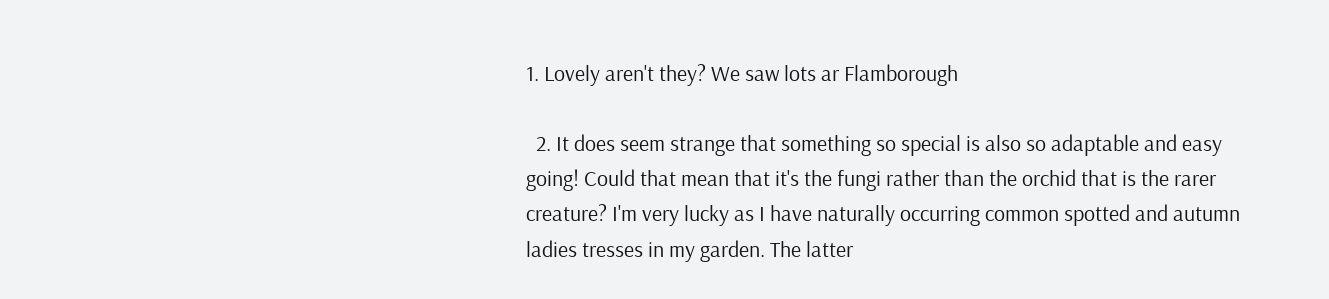1. Lovely aren't they? We saw lots ar Flamborough

  2. It does seem strange that something so special is also so adaptable and easy going! Could that mean that it's the fungi rather than the orchid that is the rarer creature? I'm very lucky as I have naturally occurring common spotted and autumn ladies tresses in my garden. The latter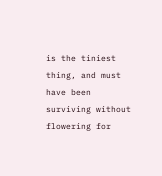is the tiniest thing, and must have been surviving without flowering for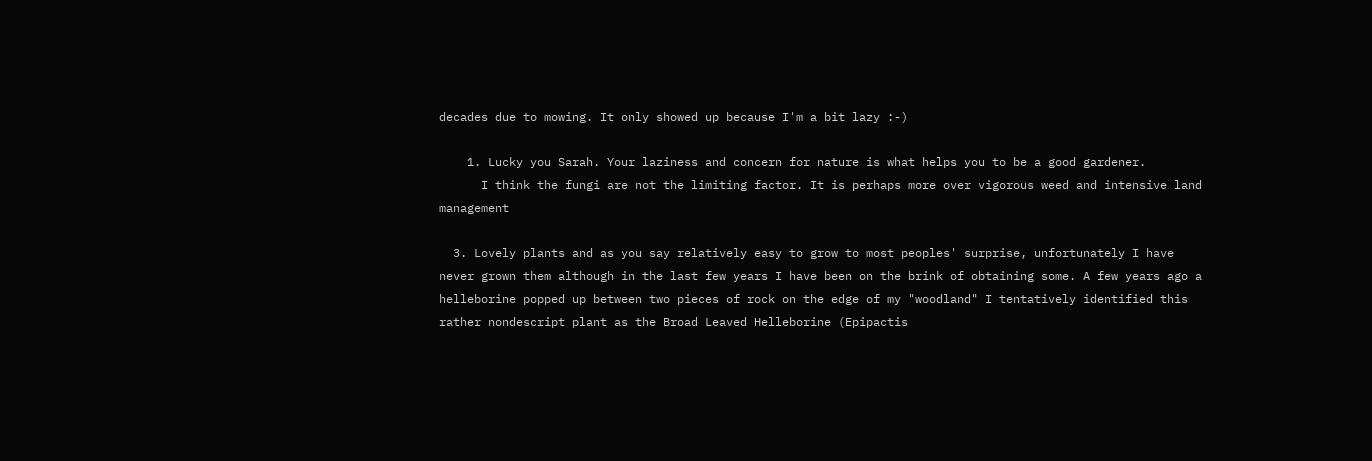decades due to mowing. It only showed up because I'm a bit lazy :-)

    1. Lucky you Sarah. Your laziness and concern for nature is what helps you to be a good gardener.
      I think the fungi are not the limiting factor. It is perhaps more over vigorous weed and intensive land management

  3. Lovely plants and as you say relatively easy to grow to most peoples' surprise, unfortunately I have never grown them although in the last few years I have been on the brink of obtaining some. A few years ago a helleborine popped up between two pieces of rock on the edge of my "woodland" I tentatively identified this rather nondescript plant as the Broad Leaved Helleborine (Epipactis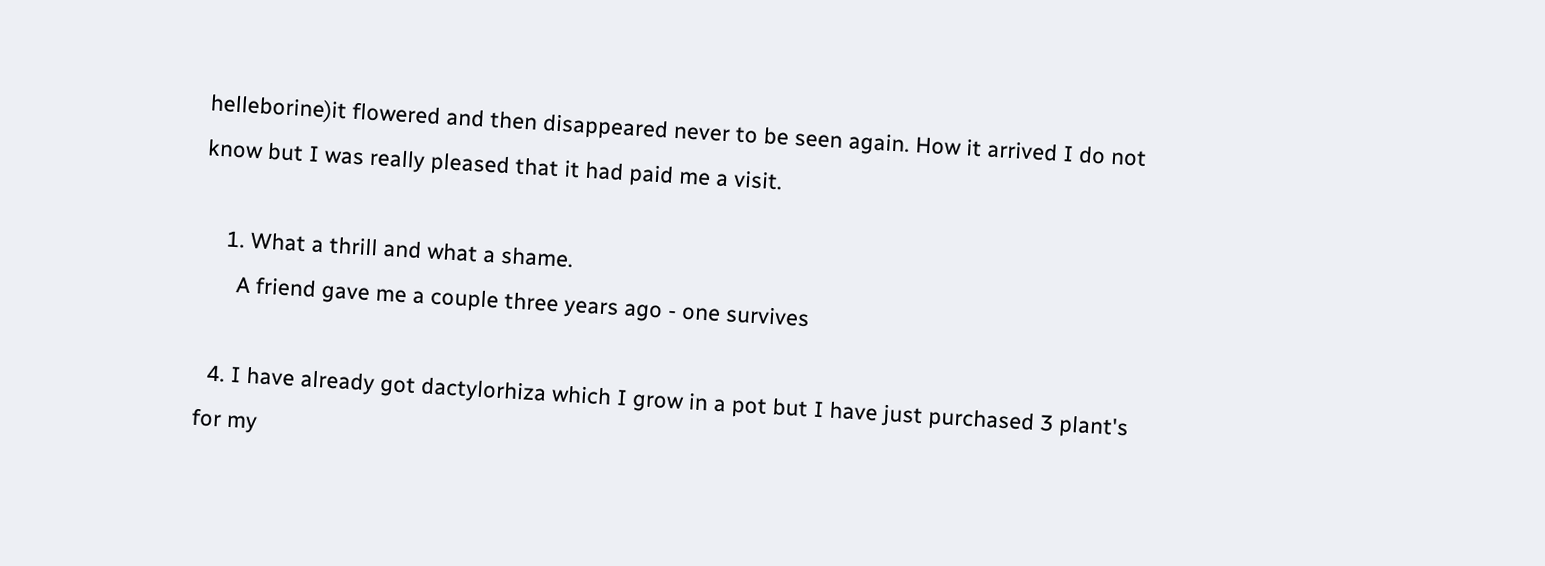helleborine)it flowered and then disappeared never to be seen again. How it arrived I do not know but I was really pleased that it had paid me a visit.

    1. What a thrill and what a shame.
      A friend gave me a couple three years ago - one survives

  4. I have already got dactylorhiza which I grow in a pot but I have just purchased 3 plant's for my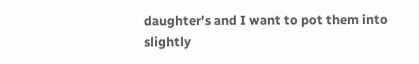daughter's and I want to pot them into slightly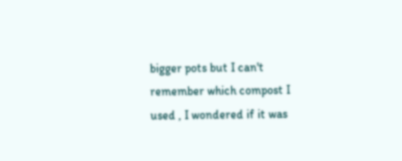bigger pots but I can't remember which compost I used , I wondered if it was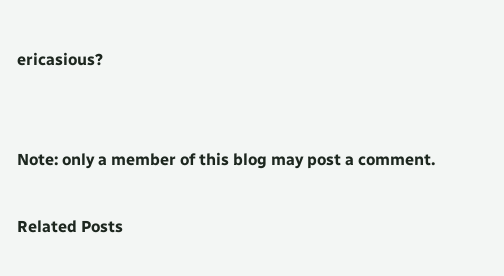ericasious?


Note: only a member of this blog may post a comment.

Related Posts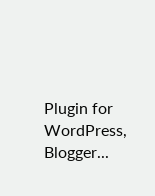Plugin for WordPress, Blogger...